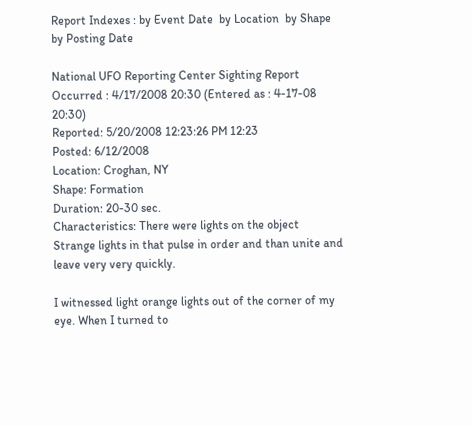Report Indexes : by Event Date  by Location  by Shape  by Posting Date

National UFO Reporting Center Sighting Report
Occurred : 4/17/2008 20:30 (Entered as : 4-17-08 20:30)
Reported: 5/20/2008 12:23:26 PM 12:23
Posted: 6/12/2008
Location: Croghan, NY
Shape: Formation
Duration: 20-30 sec.
Characteristics: There were lights on the object
Strange lights in that pulse in order and than unite and leave very very quickly.

I witnessed light orange lights out of the corner of my eye. When I turned to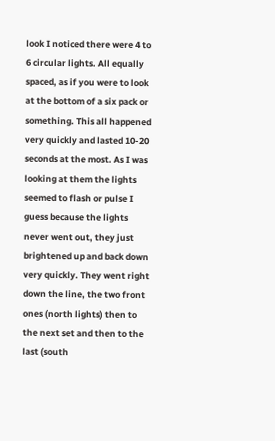look I noticed there were 4 to 6 circular lights. All equally spaced, as if you were to look at the bottom of a six pack or something. This all happened very quickly and lasted 10-20 seconds at the most. As I was looking at them the lights seemed to flash or pulse I guess because the lights never went out, they just brightened up and back down very quickly. They went right down the line, the two front ones (north lights) then to the next set and then to the last (south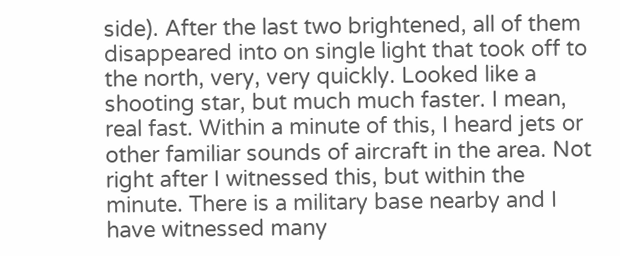side). After the last two brightened, all of them disappeared into on single light that took off to the north, very, very quickly. Looked like a shooting star, but much much faster. I mean, real fast. Within a minute of this, I heard jets or other familiar sounds of aircraft in the area. Not right after I witnessed this, but within the minute. There is a military base nearby and I have witnessed many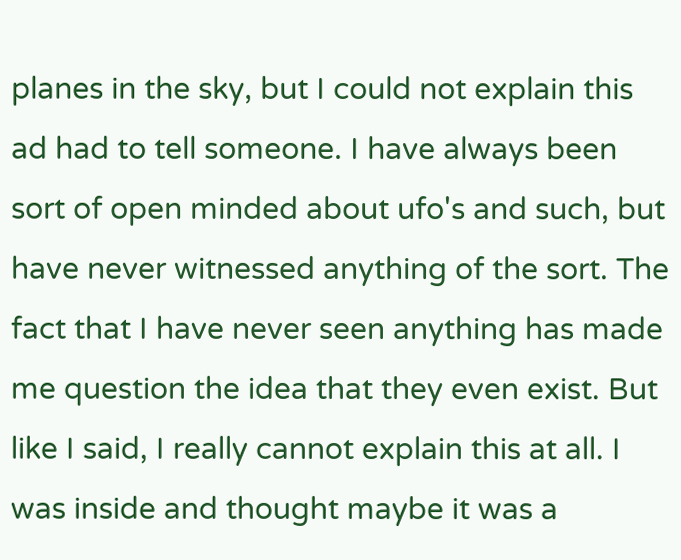planes in the sky, but I could not explain this ad had to tell someone. I have always been sort of open minded about ufo's and such, but have never witnessed anything of the sort. The fact that I have never seen anything has made me question the idea that they even exist. But like I said, I really cannot explain this at all. I was inside and thought maybe it was a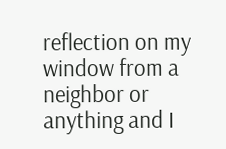reflection on my window from a neighbor or anything and I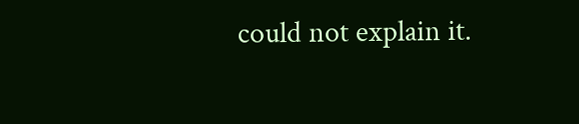could not explain it.